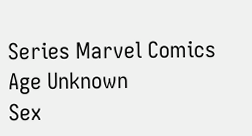Series Marvel Comics
Age Unknown
Sex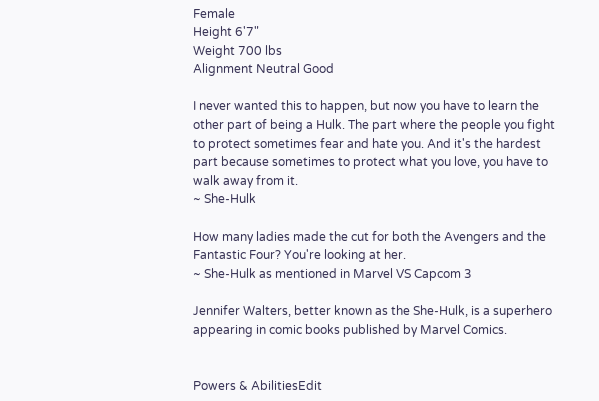Female
Height 6'7"
Weight 700 lbs
Alignment Neutral Good

I never wanted this to happen, but now you have to learn the other part of being a Hulk. The part where the people you fight to protect sometimes fear and hate you. And it's the hardest part because sometimes to protect what you love, you have to walk away from it.
~ She-Hulk

How many ladies made the cut for both the Avengers and the Fantastic Four? You're looking at her.
~ She-Hulk as mentioned in Marvel VS Capcom 3

Jennifer Walters, better known as the She-Hulk, is a superhero appearing in comic books published by Marvel Comics.


Powers & AbilitiesEdit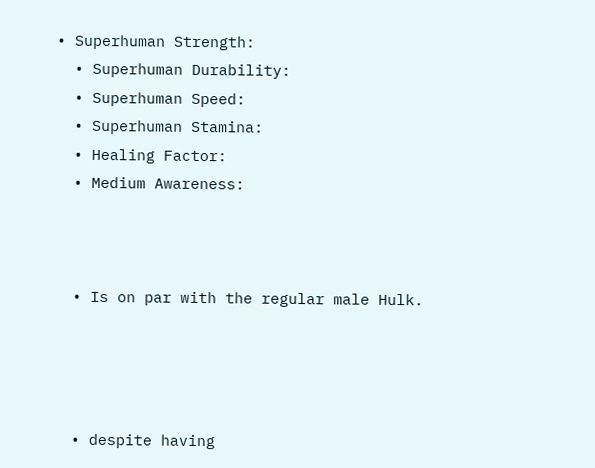• Superhuman Strength:
  • Superhuman Durability:
  • Superhuman Speed:
  • Superhuman Stamina:
  • Healing Factor:
  • Medium Awareness:



  • Is on par with the regular male Hulk.




  • despite having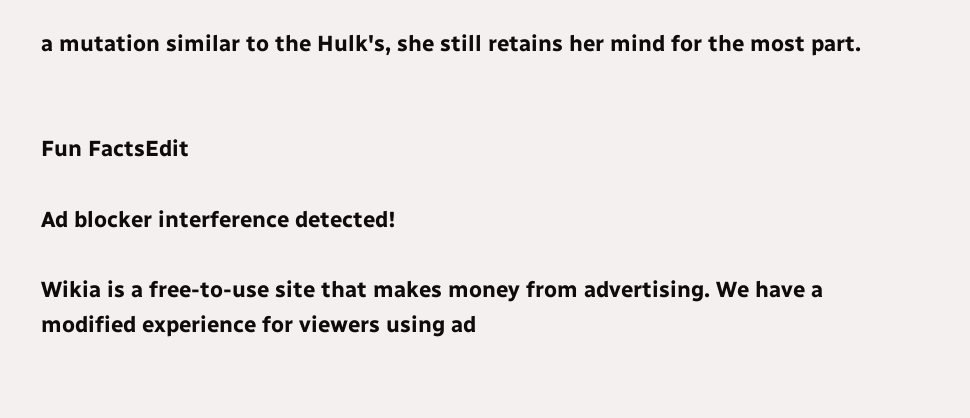a mutation similar to the Hulk's, she still retains her mind for the most part.


Fun FactsEdit

Ad blocker interference detected!

Wikia is a free-to-use site that makes money from advertising. We have a modified experience for viewers using ad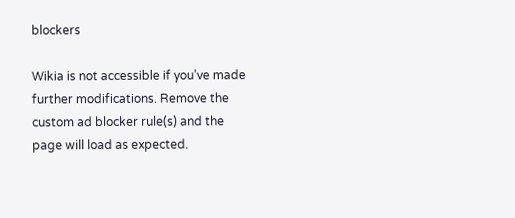blockers

Wikia is not accessible if you’ve made further modifications. Remove the custom ad blocker rule(s) and the page will load as expected.